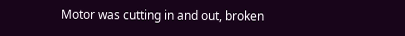Motor was cutting in and out, broken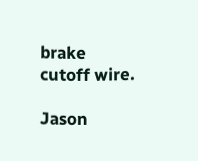brake cutoff wire.

Jason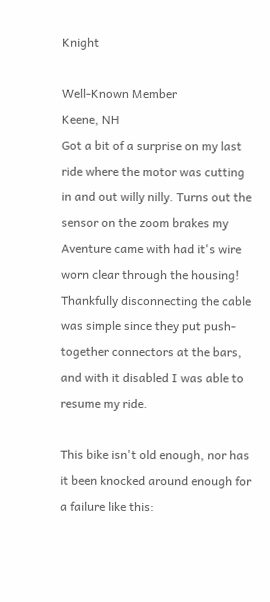Knight

Well-Known Member
Keene, NH
Got a bit of a surprise on my last ride where the motor was cutting in and out willy nilly. Turns out the sensor on the zoom brakes my Aventure came with had it's wire worn clear through the housing! Thankfully disconnecting the cable was simple since they put push-together connectors at the bars, and with it disabled I was able to resume my ride.

This bike isn't old enough, nor has it been knocked around enough for a failure like this: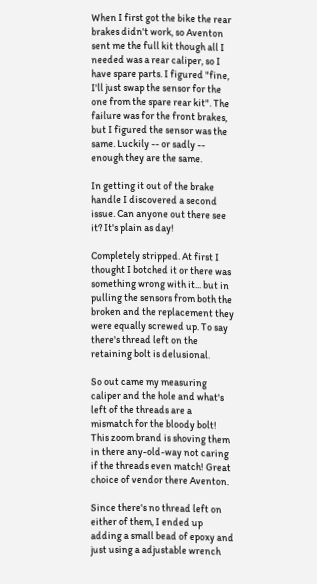When I first got the bike the rear brakes didn't work, so Aventon sent me the full kit though all I needed was a rear caliper, so I have spare parts. I figured "fine, I'll just swap the sensor for the one from the spare rear kit". The failure was for the front brakes, but I figured the sensor was the same. Luckily -- or sadly -- enough they are the same.

In getting it out of the brake handle I discovered a second issue. Can anyone out there see it? It's plain as day!

Completely stripped. At first I thought I botched it or there was something wrong with it... but in pulling the sensors from both the broken and the replacement they were equally screwed up. To say there's thread left on the retaining bolt is delusional.

So out came my measuring caliper and the hole and what's left of the threads are a mismatch for the bloody bolt! This zoom brand is shoving them in there any-old-way not caring if the threads even match! Great choice of vendor there Aventon.

Since there's no thread left on either of them, I ended up adding a small bead of epoxy and just using a adjustable wrench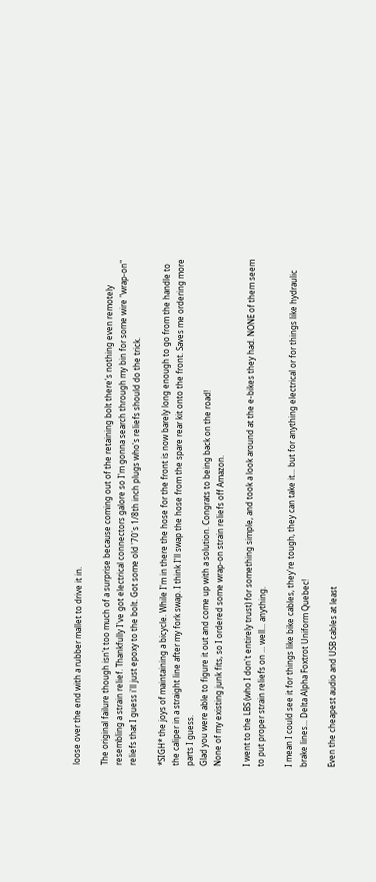loose over the end with a rubber mallet to drive it in.

The original failure though isn't too much of a surprise because coming out of the retaining bolt there's nothing even remotely resembling a strain relief. Thankfully I've got electrical connectors galore so I'm gonna search through my bin for some wire "wrap-on" reliefs that I guess i'll just epoxy to the bolt. Got some old '70's 1/8th inch plugs who's reliefs should do the trick.

*SIGH* the joys of maintaining a bicycle. While I'm in there the hose for the front is now barely long enough to go from the handle to the caliper in a straight line after my fork swap. I think I'll swap the hose from the spare rear kit onto the front. Saves me ordering more parts I guess.
Glad you were able to figure it out and come up with a solution. Congrats to being back on the road!
None of my existing junk fits, so I ordered some wrap-on strain reliefs off Amazon.

I went to the LBS (who I don't entirely trust) for something simple, and took a look around at the e-bikes they had. NONE of them seem to put proper strain reliefs on ... well... anything.

I mean I could see it for things like bike cables, they're tough, they can take it... but for anything electrical or for things like hydraulic brake lines... Delta Alpha Foxtrot Uniform Quebec!

Even the cheapest audio and USB cables at least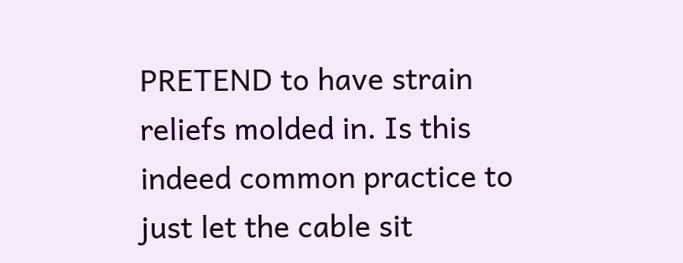PRETEND to have strain reliefs molded in. Is this indeed common practice to just let the cable sit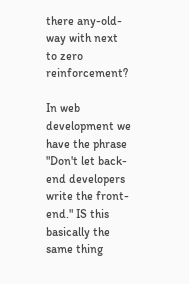there any-old-way with next to zero reinforcement?

In web development we have the phrase "Don't let back-end developers write the front-end." IS this basically the same thing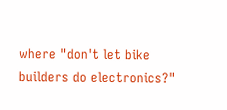where "don't let bike builders do electronics?"